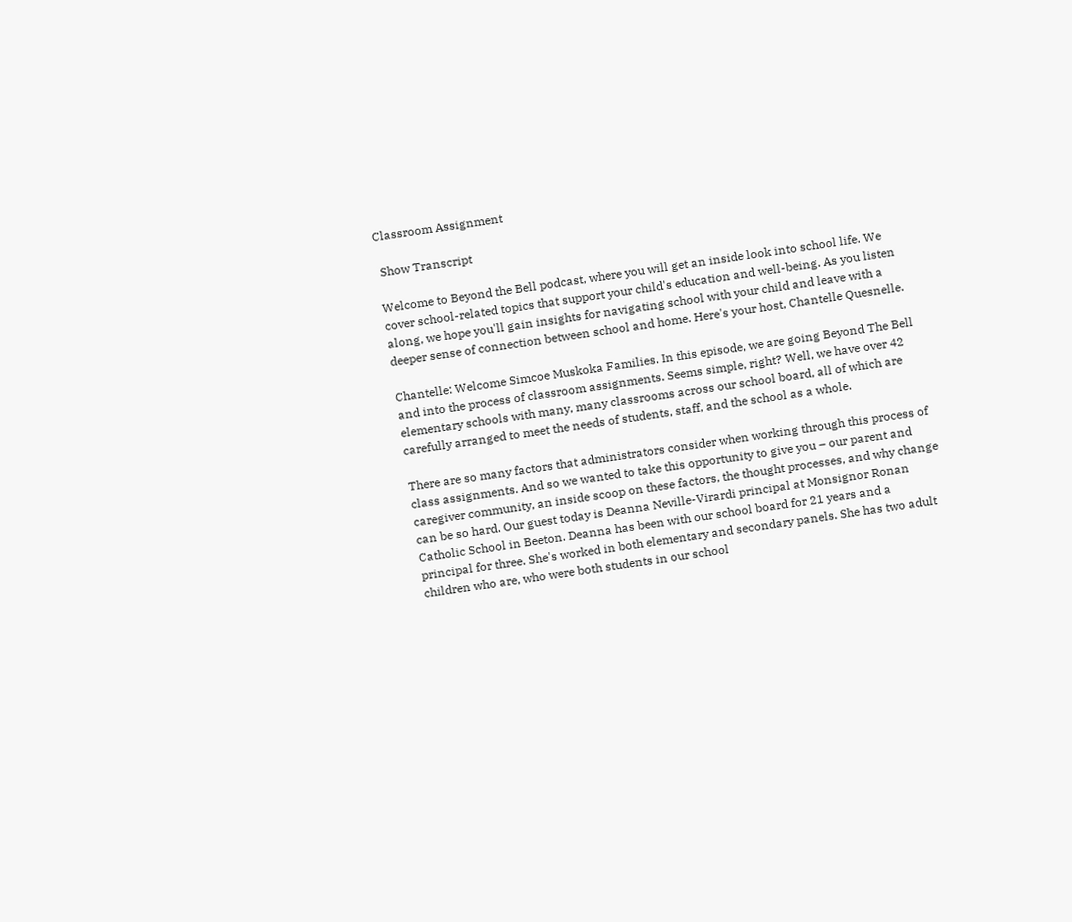Classroom Assignment

 Show Transcript

Welcome to Beyond the Bell podcast, where you will get an inside look into school life. We cover school-related topics that support your child's education and well-being. As you listen along, we hope you'll gain insights for navigating school with your child and leave with a deeper sense of connection between school and home. Here's your host, Chantelle Quesnelle.

Chantelle: Welcome Simcoe Muskoka Families. In this episode, we are going Beyond The Bell and into the process of classroom assignments. Seems simple, right? Well, we have over 42 elementary schools with many, many classrooms across our school board, all of which are carefully arranged to meet the needs of students, staff, and the school as a whole.

There are so many factors that administrators consider when working through this process of class assignments. And so we wanted to take this opportunity to give you – our parent and caregiver community, an inside scoop on these factors, the thought processes, and why change can be so hard. Our guest today is Deanna Neville-Virardi principal at Monsignor Ronan Catholic School in Beeton. Deanna has been with our school board for 21 years and a principal for three. She's worked in both elementary and secondary panels. She has two adult children who are, who were both students in our school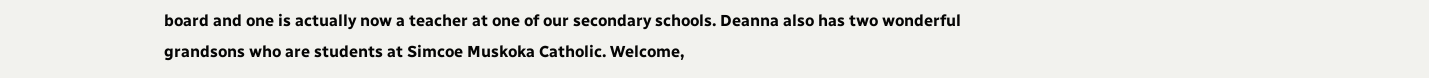board and one is actually now a teacher at one of our secondary schools. Deanna also has two wonderful grandsons who are students at Simcoe Muskoka Catholic. Welcome,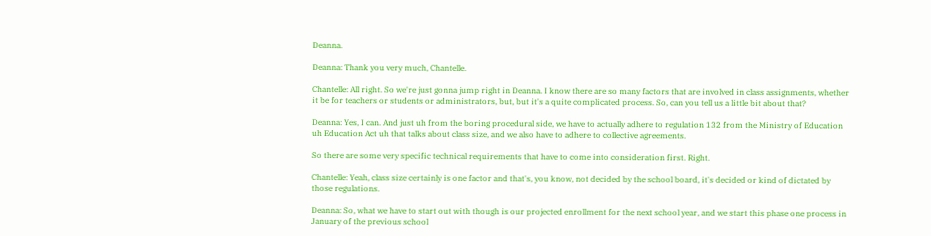Deanna.

Deanna: Thank you very much, Chantelle.

Chantelle: All right. So we're just gonna jump right in Deanna. I know there are so many factors that are involved in class assignments, whether it be for teachers or students or administrators, but, but it's a quite complicated process. So, can you tell us a little bit about that?

Deanna: Yes, I can. And just uh from the boring procedural side, we have to actually adhere to regulation 132 from the Ministry of Education uh Education Act uh that talks about class size, and we also have to adhere to collective agreements.

So there are some very specific technical requirements that have to come into consideration first. Right.

Chantelle: Yeah, class size certainly is one factor and that's, you know, not decided by the school board, it's decided or kind of dictated by those regulations.

Deanna: So, what we have to start out with though is our projected enrollment for the next school year, and we start this phase one process in January of the previous school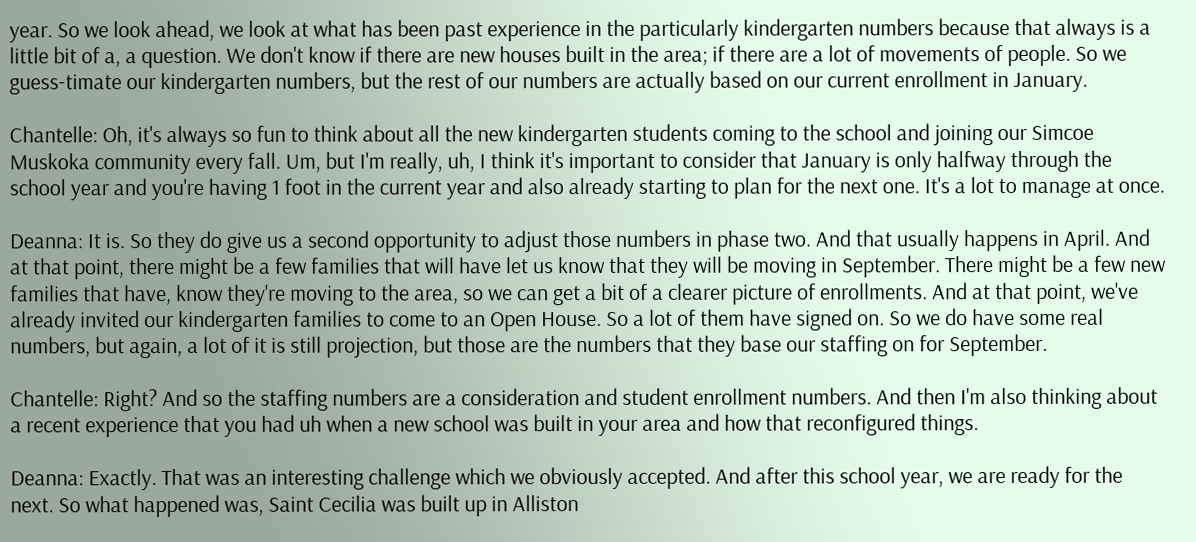year. So we look ahead, we look at what has been past experience in the particularly kindergarten numbers because that always is a little bit of a, a question. We don't know if there are new houses built in the area; if there are a lot of movements of people. So we guess-timate our kindergarten numbers, but the rest of our numbers are actually based on our current enrollment in January.

Chantelle: Oh, it's always so fun to think about all the new kindergarten students coming to the school and joining our Simcoe Muskoka community every fall. Um, but I'm really, uh, I think it's important to consider that January is only halfway through the school year and you're having 1 foot in the current year and also already starting to plan for the next one. It's a lot to manage at once.

Deanna: It is. So they do give us a second opportunity to adjust those numbers in phase two. And that usually happens in April. And at that point, there might be a few families that will have let us know that they will be moving in September. There might be a few new families that have, know they're moving to the area, so we can get a bit of a clearer picture of enrollments. And at that point, we've already invited our kindergarten families to come to an Open House. So a lot of them have signed on. So we do have some real numbers, but again, a lot of it is still projection, but those are the numbers that they base our staffing on for September.

Chantelle: Right? And so the staffing numbers are a consideration and student enrollment numbers. And then I'm also thinking about a recent experience that you had uh when a new school was built in your area and how that reconfigured things.

Deanna: Exactly. That was an interesting challenge which we obviously accepted. And after this school year, we are ready for the next. So what happened was, Saint Cecilia was built up in Alliston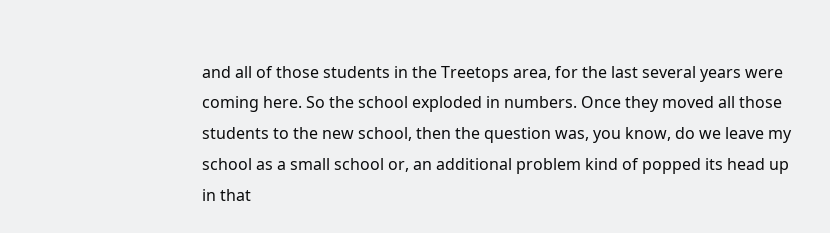and all of those students in the Treetops area, for the last several years were coming here. So the school exploded in numbers. Once they moved all those students to the new school, then the question was, you know, do we leave my school as a small school or, an additional problem kind of popped its head up in that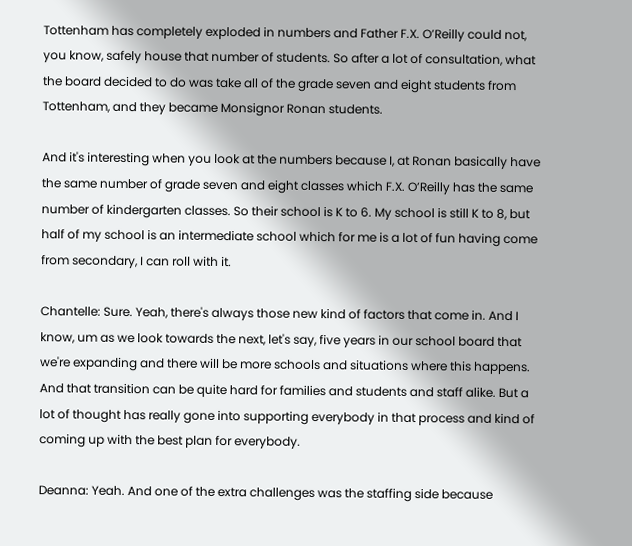Tottenham has completely exploded in numbers and Father F.X. O’Reilly could not, you know, safely house that number of students. So after a lot of consultation, what the board decided to do was take all of the grade seven and eight students from Tottenham, and they became Monsignor Ronan students.

And it's interesting when you look at the numbers because I, at Ronan basically have the same number of grade seven and eight classes which F.X. O’Reilly has the same number of kindergarten classes. So their school is K to 6. My school is still K to 8, but half of my school is an intermediate school which for me is a lot of fun having come from secondary, I can roll with it.

Chantelle: Sure. Yeah, there's always those new kind of factors that come in. And I know, um as we look towards the next, let's say, five years in our school board that we're expanding and there will be more schools and situations where this happens. And that transition can be quite hard for families and students and staff alike. But a lot of thought has really gone into supporting everybody in that process and kind of coming up with the best plan for everybody.

Deanna: Yeah. And one of the extra challenges was the staffing side because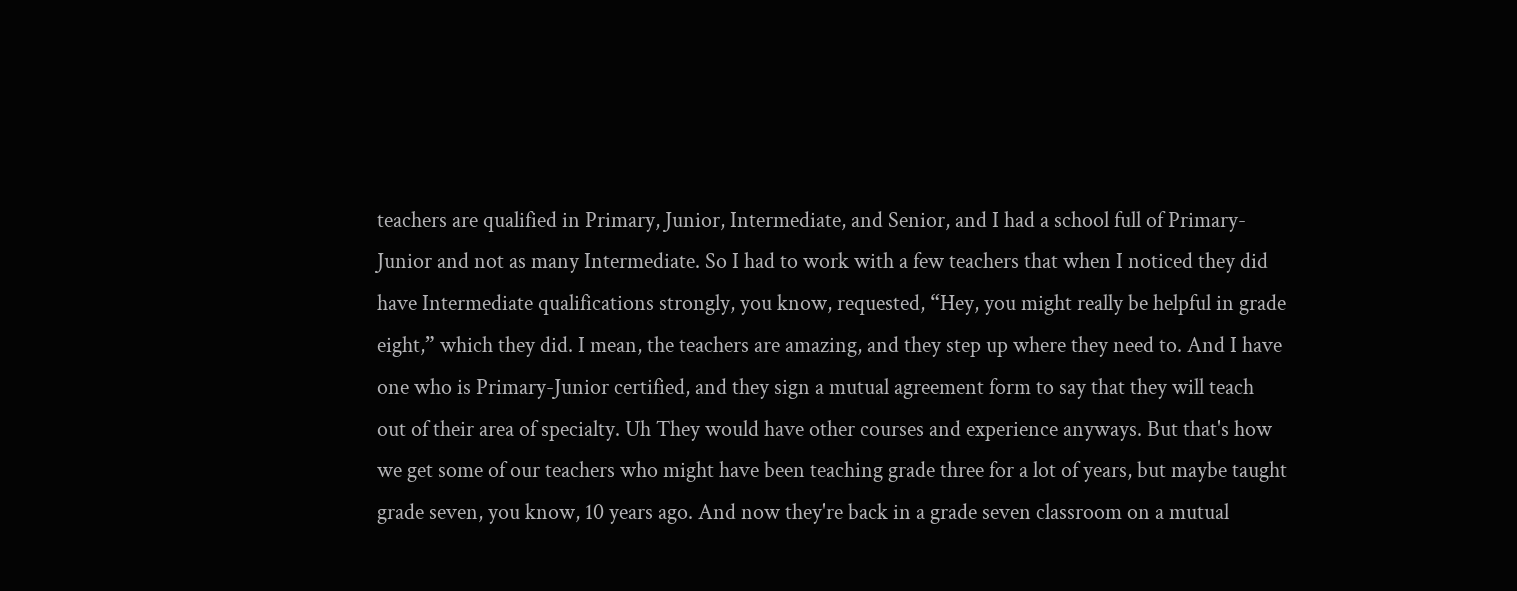teachers are qualified in Primary, Junior, Intermediate, and Senior, and I had a school full of Primary-Junior and not as many Intermediate. So I had to work with a few teachers that when I noticed they did have Intermediate qualifications strongly, you know, requested, “Hey, you might really be helpful in grade eight,” which they did. I mean, the teachers are amazing, and they step up where they need to. And I have one who is Primary-Junior certified, and they sign a mutual agreement form to say that they will teach out of their area of specialty. Uh They would have other courses and experience anyways. But that's how we get some of our teachers who might have been teaching grade three for a lot of years, but maybe taught grade seven, you know, 10 years ago. And now they're back in a grade seven classroom on a mutual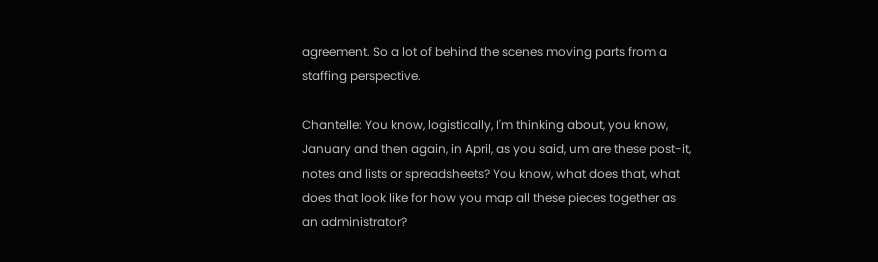agreement. So a lot of behind the scenes moving parts from a staffing perspective.

Chantelle: You know, logistically, I'm thinking about, you know, January and then again, in April, as you said, um are these post-it, notes and lists or spreadsheets? You know, what does that, what does that look like for how you map all these pieces together as an administrator?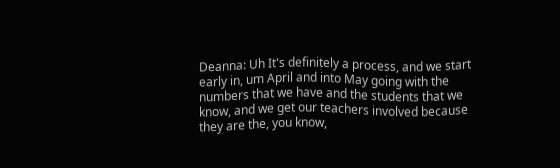Deanna: Uh It's definitely a process, and we start early in, um April and into May going with the numbers that we have and the students that we know, and we get our teachers involved because they are the, you know,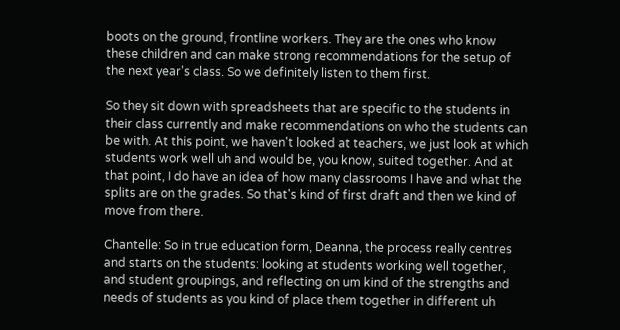boots on the ground, frontline workers. They are the ones who know these children and can make strong recommendations for the setup of the next year's class. So we definitely listen to them first.

So they sit down with spreadsheets that are specific to the students in their class currently and make recommendations on who the students can be with. At this point, we haven't looked at teachers, we just look at which students work well uh and would be, you know, suited together. And at that point, I do have an idea of how many classrooms I have and what the splits are on the grades. So that's kind of first draft and then we kind of move from there.

Chantelle: So in true education form, Deanna, the process really centres and starts on the students: looking at students working well together, and student groupings, and reflecting on um kind of the strengths and needs of students as you kind of place them together in different uh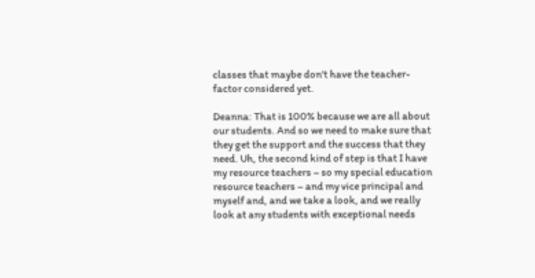classes that maybe don't have the teacher-factor considered yet.

Deanna: That is 100% because we are all about our students. And so we need to make sure that they get the support and the success that they need. Uh, the second kind of step is that I have my resource teachers – so my special education resource teachers – and my vice principal and myself and, and we take a look, and we really look at any students with exceptional needs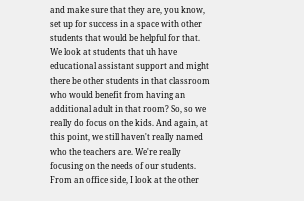and make sure that they are, you know, set up for success in a space with other students that would be helpful for that. We look at students that uh have educational assistant support and might there be other students in that classroom who would benefit from having an additional adult in that room? So, so we really do focus on the kids. And again, at this point, we still haven't really named who the teachers are. We're really focusing on the needs of our students. From an office side, I look at the other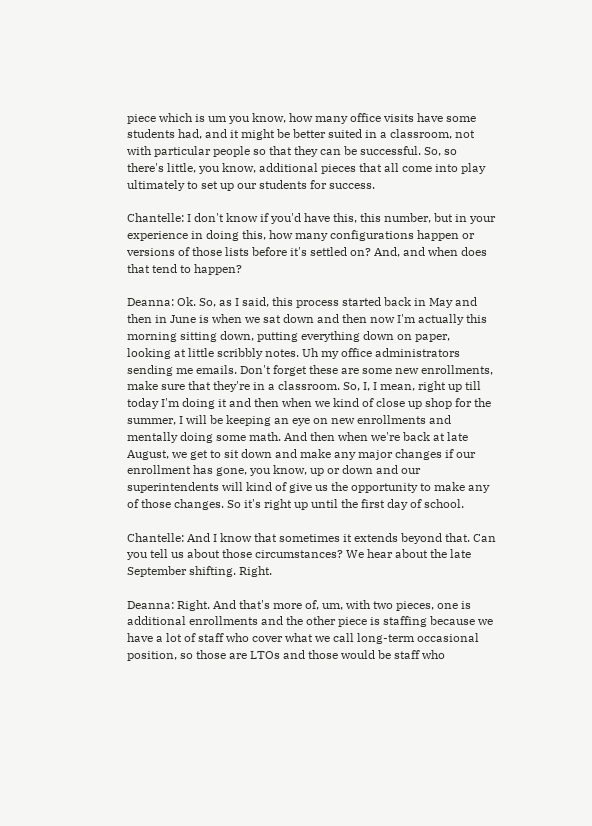piece which is um you know, how many office visits have some students had, and it might be better suited in a classroom, not with particular people so that they can be successful. So, so there's little, you know, additional pieces that all come into play ultimately to set up our students for success.

Chantelle: I don't know if you'd have this, this number, but in your experience in doing this, how many configurations happen or versions of those lists before it's settled on? And, and when does that tend to happen?

Deanna: Ok. So, as I said, this process started back in May and then in June is when we sat down and then now I'm actually this morning sitting down, putting everything down on paper, looking at little scribbly notes. Uh my office administrators sending me emails. Don't forget these are some new enrollments, make sure that they're in a classroom. So, I, I mean, right up till today I'm doing it and then when we kind of close up shop for the summer, I will be keeping an eye on new enrollments and mentally doing some math. And then when we're back at late August, we get to sit down and make any major changes if our enrollment has gone, you know, up or down and our superintendents will kind of give us the opportunity to make any of those changes. So it's right up until the first day of school.

Chantelle: And I know that sometimes it extends beyond that. Can you tell us about those circumstances? We hear about the late September shifting. Right.

Deanna: Right. And that's more of, um, with two pieces, one is additional enrollments and the other piece is staffing because we have a lot of staff who cover what we call long-term occasional position, so those are LTOs and those would be staff who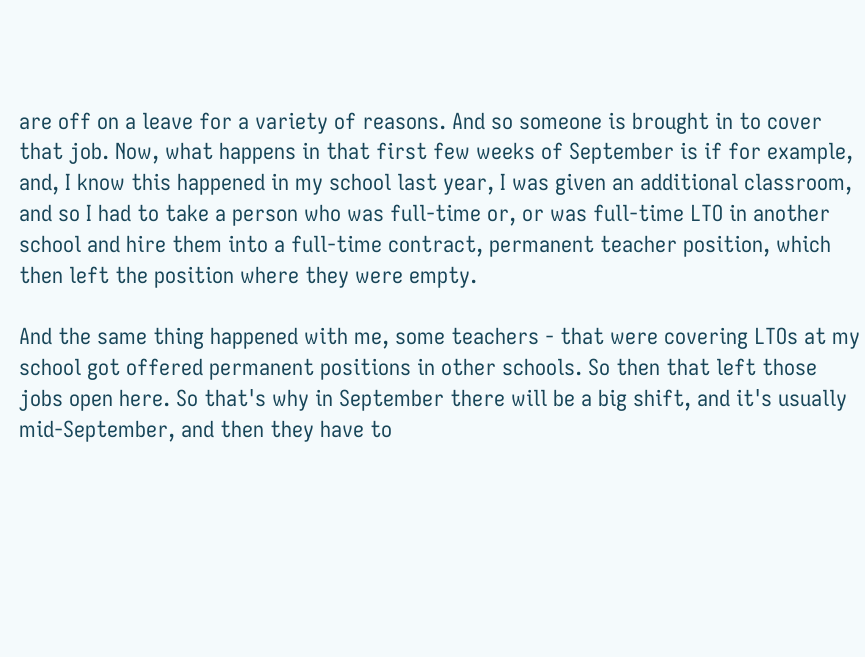are off on a leave for a variety of reasons. And so someone is brought in to cover that job. Now, what happens in that first few weeks of September is if for example, and, I know this happened in my school last year, I was given an additional classroom, and so I had to take a person who was full-time or, or was full-time LTO in another school and hire them into a full-time contract, permanent teacher position, which then left the position where they were empty.

And the same thing happened with me, some teachers - that were covering LTOs at my school got offered permanent positions in other schools. So then that left those jobs open here. So that's why in September there will be a big shift, and it's usually mid-September, and then they have to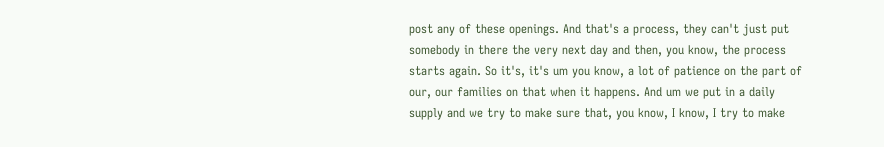post any of these openings. And that's a process, they can't just put somebody in there the very next day and then, you know, the process starts again. So it's, it's um you know, a lot of patience on the part of our, our families on that when it happens. And um we put in a daily supply and we try to make sure that, you know, I know, I try to make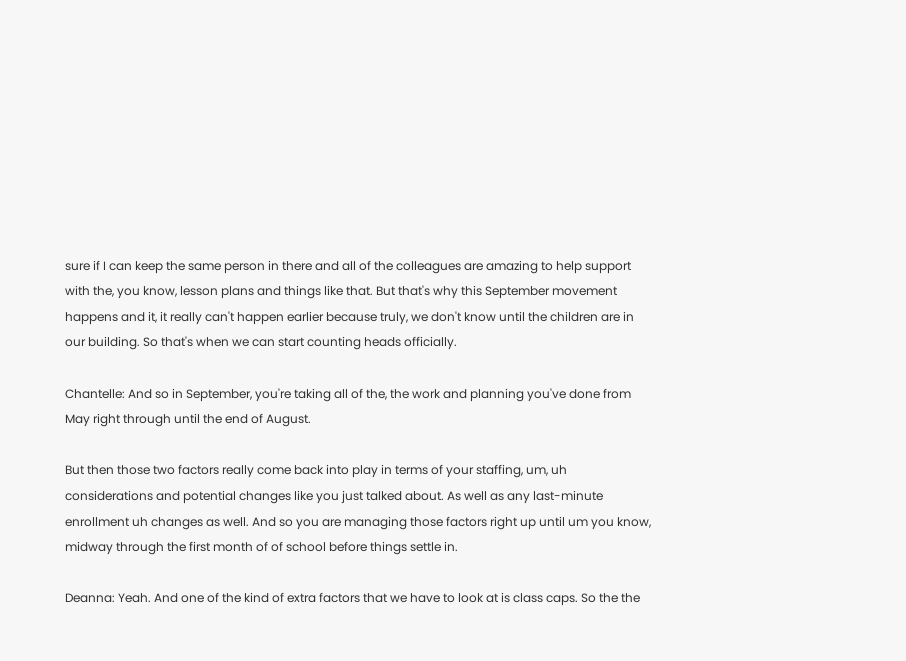sure if I can keep the same person in there and all of the colleagues are amazing to help support with the, you know, lesson plans and things like that. But that's why this September movement happens and it, it really can't happen earlier because truly, we don't know until the children are in our building. So that's when we can start counting heads officially.

Chantelle: And so in September, you're taking all of the, the work and planning you've done from May right through until the end of August.

But then those two factors really come back into play in terms of your staffing, um, uh considerations and potential changes like you just talked about. As well as any last-minute enrollment uh changes as well. And so you are managing those factors right up until um you know, midway through the first month of of school before things settle in.

Deanna: Yeah. And one of the kind of extra factors that we have to look at is class caps. So the the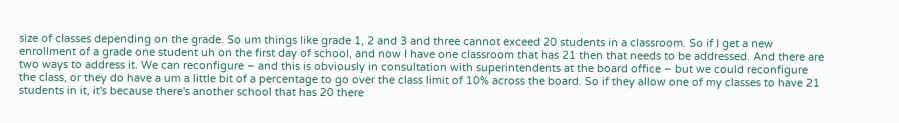size of classes depending on the grade. So um things like grade 1, 2 and 3 and three cannot exceed 20 students in a classroom. So if I get a new enrollment of a grade one student uh on the first day of school, and now I have one classroom that has 21 then that needs to be addressed. And there are two ways to address it. We can reconfigure – and this is obviously in consultation with superintendents at the board office – but we could reconfigure the class, or they do have a um a little bit of a percentage to go over the class limit of 10% across the board. So if they allow one of my classes to have 21 students in it, it's because there's another school that has 20 there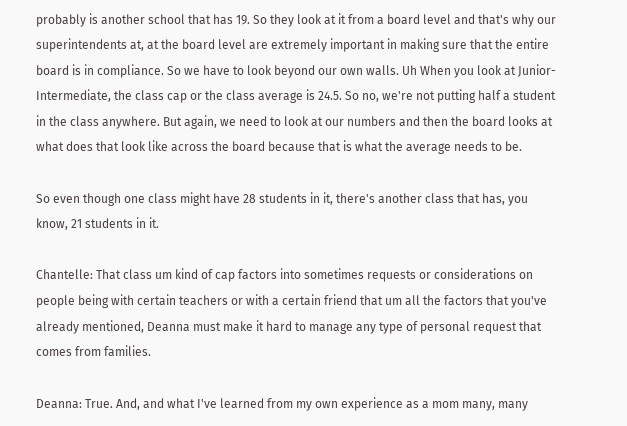probably is another school that has 19. So they look at it from a board level and that's why our superintendents at, at the board level are extremely important in making sure that the entire board is in compliance. So we have to look beyond our own walls. Uh When you look at Junior-Intermediate, the class cap or the class average is 24.5. So no, we're not putting half a student in the class anywhere. But again, we need to look at our numbers and then the board looks at what does that look like across the board because that is what the average needs to be.

So even though one class might have 28 students in it, there's another class that has, you know, 21 students in it.

Chantelle: That class um kind of cap factors into sometimes requests or considerations on people being with certain teachers or with a certain friend that um all the factors that you've already mentioned, Deanna must make it hard to manage any type of personal request that comes from families.

Deanna: True. And, and what I've learned from my own experience as a mom many, many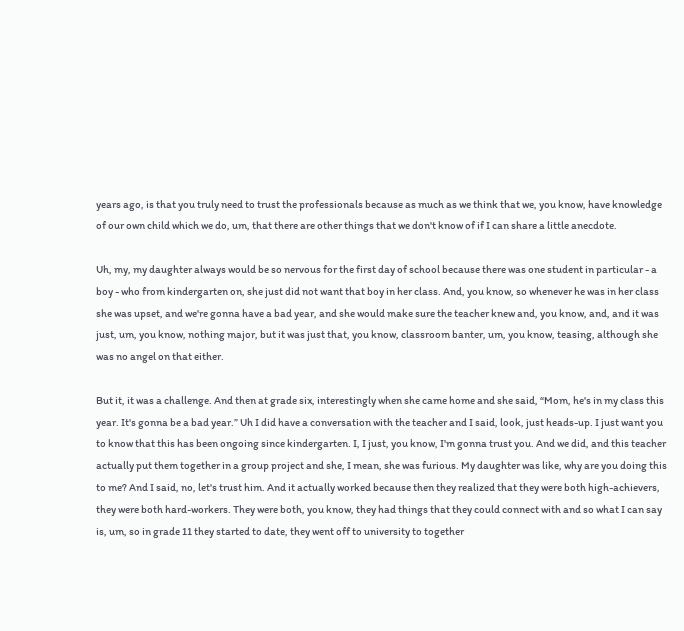years ago, is that you truly need to trust the professionals because as much as we think that we, you know, have knowledge of our own child which we do, um, that there are other things that we don't know of if I can share a little anecdote.

Uh, my, my daughter always would be so nervous for the first day of school because there was one student in particular - a boy - who from kindergarten on, she just did not want that boy in her class. And, you know, so whenever he was in her class she was upset, and we're gonna have a bad year, and she would make sure the teacher knew and, you know, and, and it was just, um, you know, nothing major, but it was just that, you know, classroom banter, um, you know, teasing, although she was no angel on that either.

But it, it was a challenge. And then at grade six, interestingly when she came home and she said, “Mom, he's in my class this year. It's gonna be a bad year.” Uh I did have a conversation with the teacher and I said, look, just heads-up. I just want you to know that this has been ongoing since kindergarten. I, I just, you know, I'm gonna trust you. And we did, and this teacher actually put them together in a group project and she, I mean, she was furious. My daughter was like, why are you doing this to me? And I said, no, let's trust him. And it actually worked because then they realized that they were both high-achievers, they were both hard-workers. They were both, you know, they had things that they could connect with and so what I can say is, um, so in grade 11 they started to date, they went off to university to together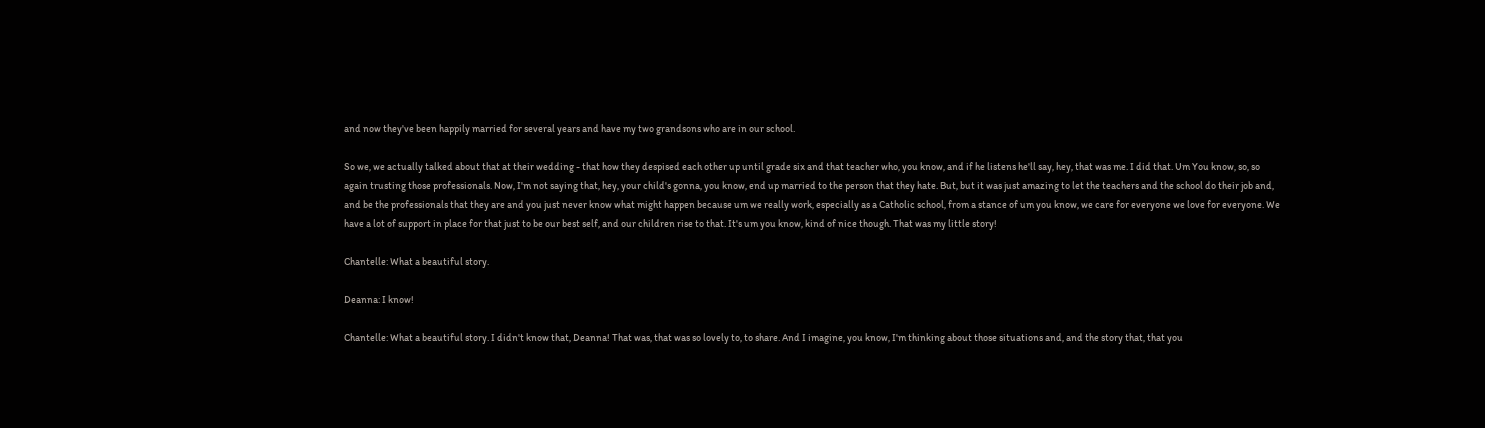and now they've been happily married for several years and have my two grandsons who are in our school.

So we, we actually talked about that at their wedding - that how they despised each other up until grade six and that teacher who, you know, and if he listens he'll say, hey, that was me. I did that. Um You know, so, so again trusting those professionals. Now, I'm not saying that, hey, your child's gonna, you know, end up married to the person that they hate. But, but it was just amazing to let the teachers and the school do their job and, and be the professionals that they are and you just never know what might happen because um we really work, especially as a Catholic school, from a stance of um you know, we care for everyone we love for everyone. We have a lot of support in place for that just to be our best self, and our children rise to that. It's um you know, kind of nice though. That was my little story!

Chantelle: What a beautiful story.

Deanna: I know!

Chantelle: What a beautiful story. I didn't know that, Deanna! That was, that was so lovely to, to share. And I imagine, you know, I'm thinking about those situations and, and the story that, that you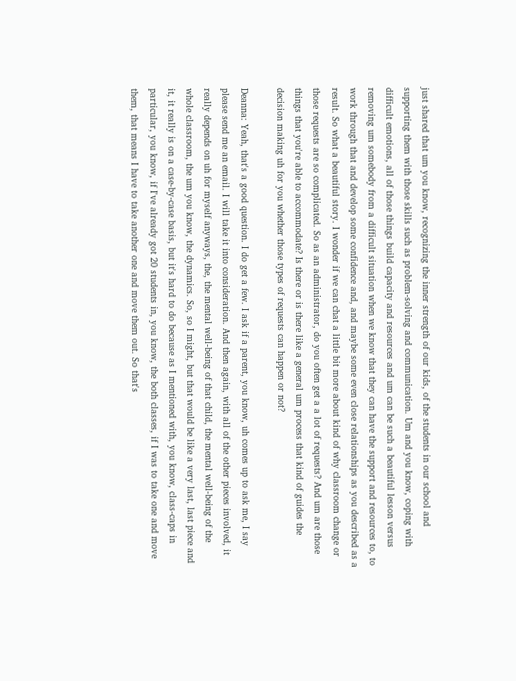just shared that um you know, recognizing the inner strength of our kids, of the students in our school and supporting them with those skills such as problem-solving and communication. Um and you know, coping with difficult emotions, all of those things build capacity and resources and um can be such a beautiful lesson versus removing um somebody from a difficult situation when we know that they can have the support and resources to, to work through that and develop some confidence and, and maybe some even close relationships as you described as a result. So what a beautiful story. I wonder if we can chat a little bit more about kind of why classroom change or those requests are so complicated. So as an administrator, do you often get a a lot of requests? And um are those things that you're able to accommodate? Is there or is there like a general um process that kind of guides the decision making uh for you whether those types of requests can happen or not?

Deanna: Yeah, that's a good question. I do get a few. I ask if a parent, you know, uh comes up to ask me, I say please send me an email. I will take it into consideration. And then again, with all of the other pieces involved, it really depends on uh for myself anyways, the, the mental well-being of that child, the mental well-being of the whole classroom, the um you know, the dynamics. So, so I might, but that would be like a very last, last piece and it, it really is on a case-by-case basis, but it's hard to do because as I mentioned with, you know, class-caps in particular, you know, if I've already got 20 students in, you know, the both classes, if I was to take one and move them, that means I have to take another one and move them out. So that's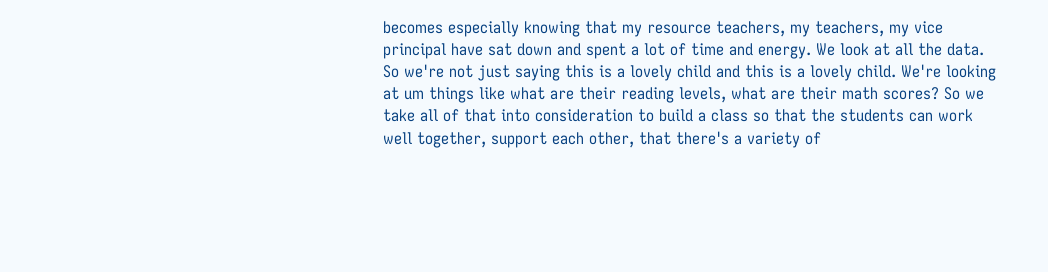becomes especially knowing that my resource teachers, my teachers, my vice principal have sat down and spent a lot of time and energy. We look at all the data. So we're not just saying this is a lovely child and this is a lovely child. We're looking at um things like what are their reading levels, what are their math scores? So we take all of that into consideration to build a class so that the students can work well together, support each other, that there's a variety of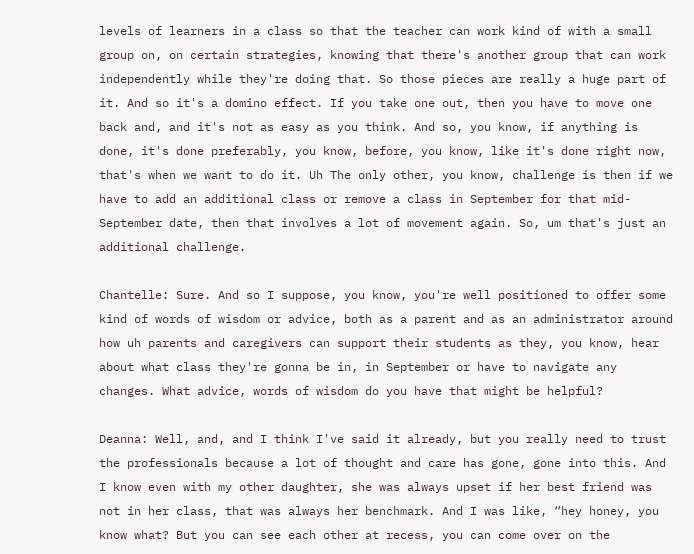levels of learners in a class so that the teacher can work kind of with a small group on, on certain strategies, knowing that there's another group that can work independently while they're doing that. So those pieces are really a huge part of it. And so it's a domino effect. If you take one out, then you have to move one back and, and it's not as easy as you think. And so, you know, if anything is done, it's done preferably, you know, before, you know, like it's done right now, that's when we want to do it. Uh The only other, you know, challenge is then if we have to add an additional class or remove a class in September for that mid-September date, then that involves a lot of movement again. So, um that's just an additional challenge.

Chantelle: Sure. And so I suppose, you know, you're well positioned to offer some kind of words of wisdom or advice, both as a parent and as an administrator around how uh parents and caregivers can support their students as they, you know, hear about what class they're gonna be in, in September or have to navigate any changes. What advice, words of wisdom do you have that might be helpful?

Deanna: Well, and, and I think I've said it already, but you really need to trust the professionals because a lot of thought and care has gone, gone into this. And I know even with my other daughter, she was always upset if her best friend was not in her class, that was always her benchmark. And I was like, “hey honey, you know what? But you can see each other at recess, you can come over on the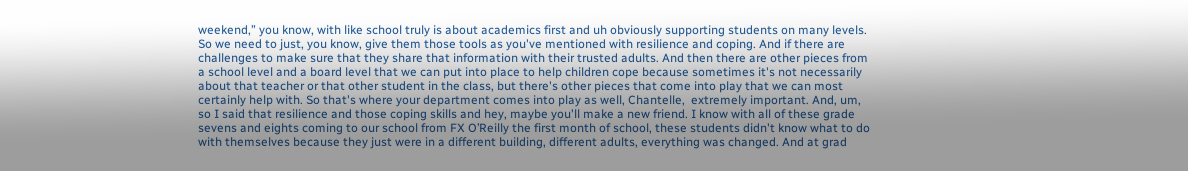weekend,” you know, with like school truly is about academics first and uh obviously supporting students on many levels. So we need to just, you know, give them those tools as you've mentioned with resilience and coping. And if there are challenges to make sure that they share that information with their trusted adults. And then there are other pieces from a school level and a board level that we can put into place to help children cope because sometimes it's not necessarily about that teacher or that other student in the class, but there's other pieces that come into play that we can most certainly help with. So that's where your department comes into play as well, Chantelle,  extremely important. And, um, so I said that resilience and those coping skills and hey, maybe you'll make a new friend. I know with all of these grade sevens and eights coming to our school from FX O’Reilly the first month of school, these students didn't know what to do with themselves because they just were in a different building, different adults, everything was changed. And at grad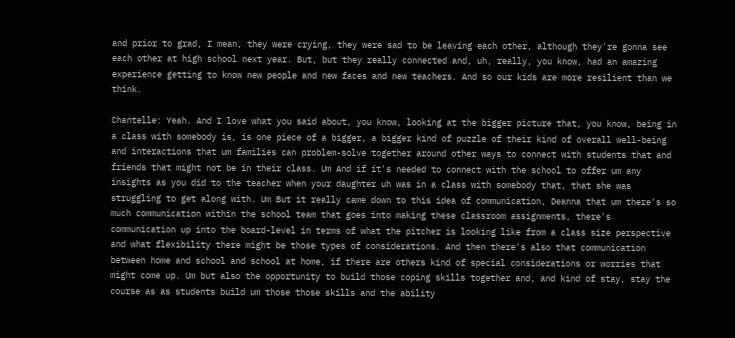and prior to grad, I mean, they were crying, they were sad to be leaving each other, although they're gonna see each other at high school next year. But, but they really connected and, uh, really, you know, had an amazing experience getting to know new people and new faces and new teachers. And so our kids are more resilient than we think.

Chantelle: Yeah. And I love what you said about, you know, looking at the bigger picture that, you know, being in a class with somebody is, is one piece of a bigger, a bigger kind of puzzle of their kind of overall well-being and interactions that um families can problem-solve together around other ways to connect with students that and friends that might not be in their class. Um And if it's needed to connect with the school to offer um any insights as you did to the teacher when your daughter uh was in a class with somebody that, that she was struggling to get along with. Um But it really came down to this idea of communication, Deanna that um there's so much communication within the school team that goes into making these classroom assignments, there's communication up into the board-level in terms of what the pitcher is looking like from a class size perspective and what flexibility there might be those types of considerations. And then there's also that communication between home and school and school at home, if there are others kind of special considerations or worries that might come up. Um but also the opportunity to build those coping skills together and, and kind of stay, stay the course as as students build um those those skills and the ability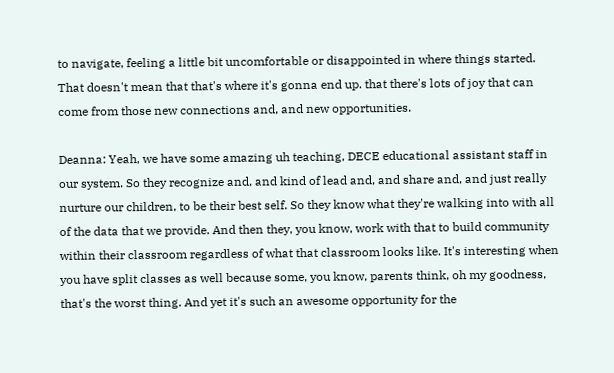to navigate, feeling a little bit uncomfortable or disappointed in where things started. That doesn't mean that that's where it's gonna end up. that there's lots of joy that can come from those new connections and, and new opportunities.

Deanna: Yeah, we have some amazing uh teaching, DECE educational assistant staff in our system. So they recognize and, and kind of lead and, and share and, and just really nurture our children, to be their best self. So they know what they're walking into with all of the data that we provide. And then they, you know, work with that to build community within their classroom regardless of what that classroom looks like. It's interesting when you have split classes as well because some, you know, parents think, oh my goodness, that's the worst thing. And yet it's such an awesome opportunity for the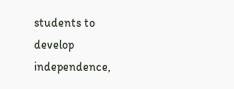students to develop independence,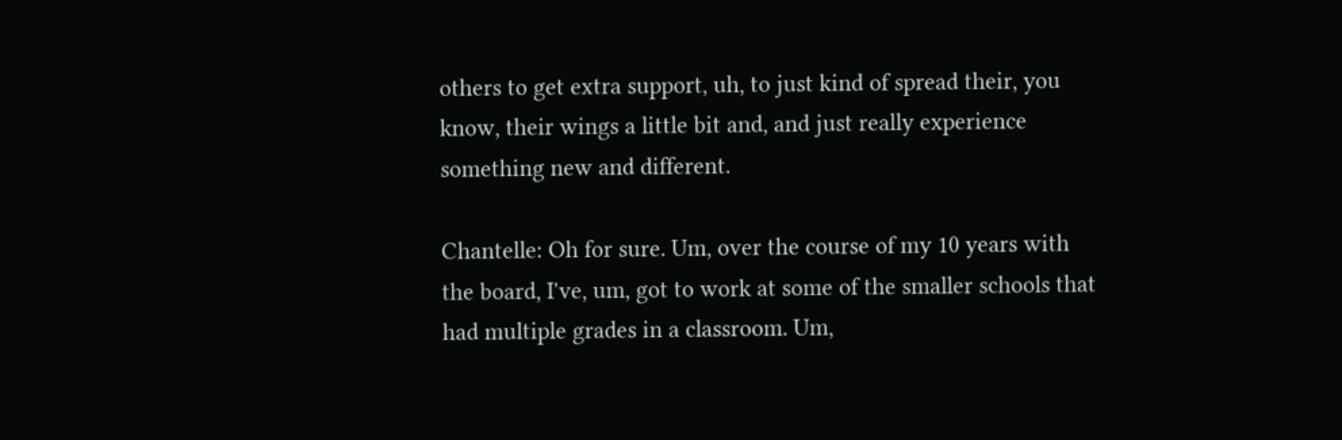others to get extra support, uh, to just kind of spread their, you know, their wings a little bit and, and just really experience something new and different.

Chantelle: Oh for sure. Um, over the course of my 10 years with the board, I've, um, got to work at some of the smaller schools that had multiple grades in a classroom. Um,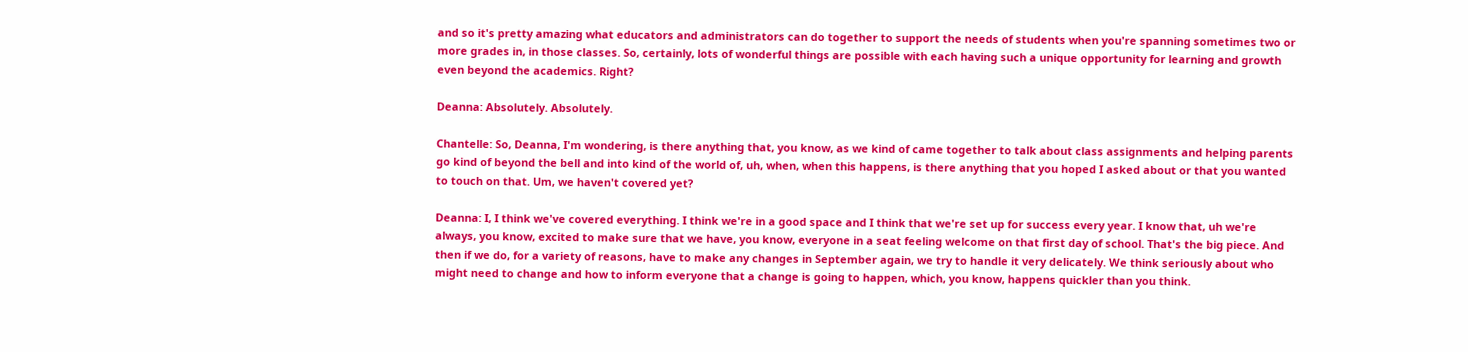and so it's pretty amazing what educators and administrators can do together to support the needs of students when you're spanning sometimes two or more grades in, in those classes. So, certainly, lots of wonderful things are possible with each having such a unique opportunity for learning and growth even beyond the academics. Right?

Deanna: Absolutely. Absolutely.

Chantelle: So, Deanna, I'm wondering, is there anything that, you know, as we kind of came together to talk about class assignments and helping parents go kind of beyond the bell and into kind of the world of, uh, when, when this happens, is there anything that you hoped I asked about or that you wanted to touch on that. Um, we haven't covered yet?

Deanna: I, I think we've covered everything. I think we're in a good space and I think that we're set up for success every year. I know that, uh we're always, you know, excited to make sure that we have, you know, everyone in a seat feeling welcome on that first day of school. That's the big piece. And then if we do, for a variety of reasons, have to make any changes in September again, we try to handle it very delicately. We think seriously about who might need to change and how to inform everyone that a change is going to happen, which, you know, happens quickler than you think.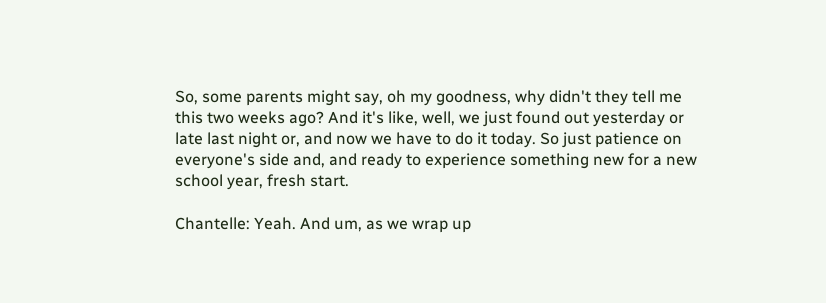So, some parents might say, oh my goodness, why didn't they tell me this two weeks ago? And it's like, well, we just found out yesterday or late last night or, and now we have to do it today. So just patience on everyone's side and, and ready to experience something new for a new school year, fresh start.

Chantelle: Yeah. And um, as we wrap up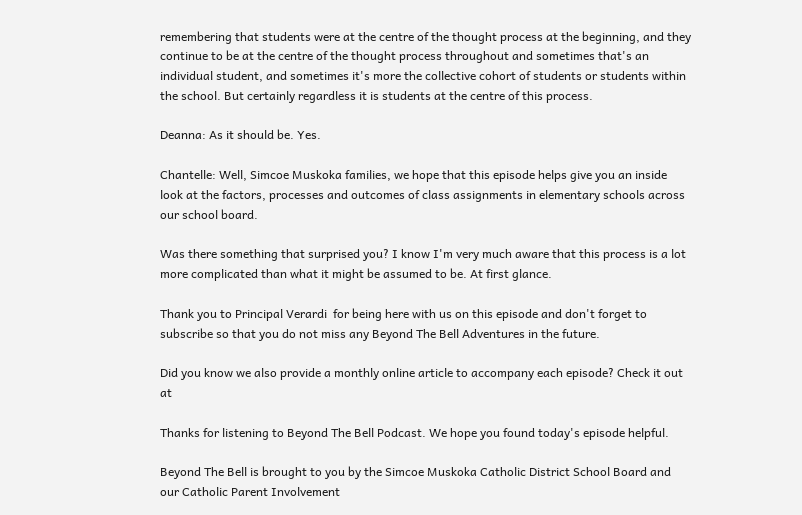remembering that students were at the centre of the thought process at the beginning, and they continue to be at the centre of the thought process throughout and sometimes that's an individual student, and sometimes it's more the collective cohort of students or students within the school. But certainly regardless it is students at the centre of this process.

Deanna: As it should be. Yes.

Chantelle: Well, Simcoe Muskoka families, we hope that this episode helps give you an inside look at the factors, processes and outcomes of class assignments in elementary schools across our school board.

Was there something that surprised you? I know I'm very much aware that this process is a lot more complicated than what it might be assumed to be. At first glance.

Thank you to Principal Verardi  for being here with us on this episode and don't forget to subscribe so that you do not miss any Beyond The Bell Adventures in the future.

Did you know we also provide a monthly online article to accompany each episode? Check it out at

Thanks for listening to Beyond The Bell Podcast. We hope you found today's episode helpful.

Beyond The Bell is brought to you by the Simcoe Muskoka Catholic District School Board and our Catholic Parent Involvement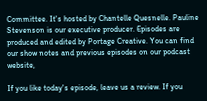Committee. It's hosted by Chantelle Quesnelle. Pauline Stevenson is our executive producer. Episodes are produced and edited by Portage Creative. You can find our show notes and previous episodes on our podcast website,

If you like today's episode, leave us a review. If you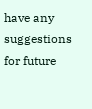have any suggestions for future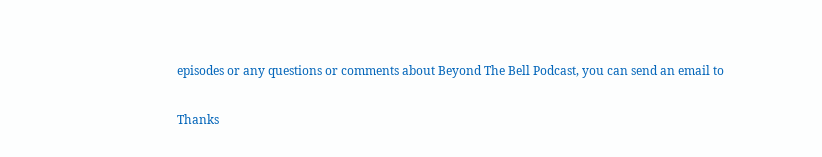episodes or any questions or comments about Beyond The Bell Podcast, you can send an email to

Thanks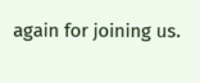again for joining us.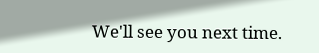We'll see you next time.